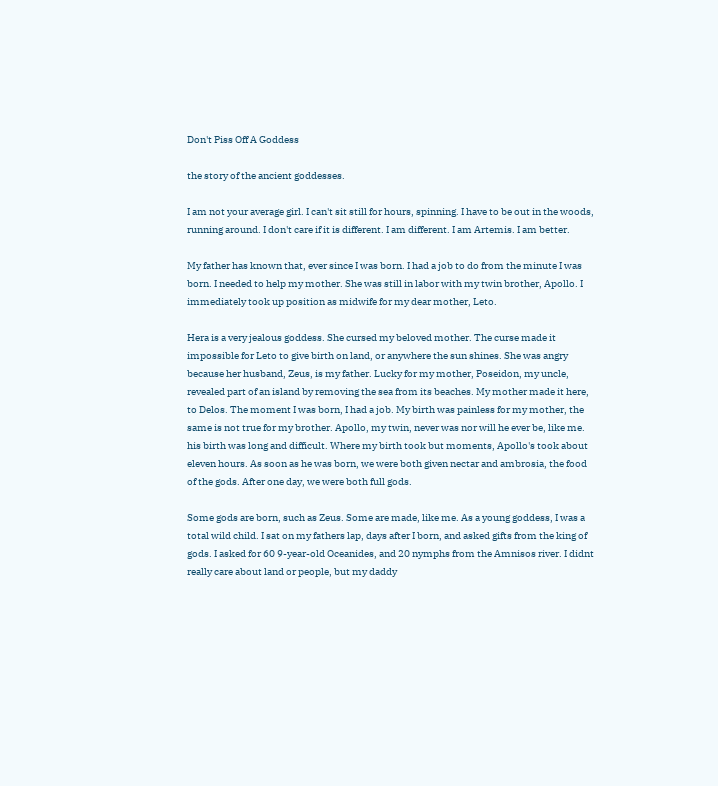Don't Piss Off A Goddess

the story of the ancient goddesses.

I am not your average girl. I can't sit still for hours, spinning. I have to be out in the woods, running around. I don't care if it is different. I am different. I am Artemis. I am better.

My father has known that, ever since I was born. I had a job to do from the minute I was born. I needed to help my mother. She was still in labor with my twin brother, Apollo. I immediately took up position as midwife for my dear mother, Leto.

Hera is a very jealous goddess. She cursed my beloved mother. The curse made it impossible for Leto to give birth on land, or anywhere the sun shines. She was angry because her husband, Zeus, is my father. Lucky for my mother, Poseidon, my uncle, revealed part of an island by removing the sea from its beaches. My mother made it here, to Delos. The moment I was born, I had a job. My birth was painless for my mother, the same is not true for my brother. Apollo, my twin, never was nor will he ever be, like me. his birth was long and difficult. Where my birth took but moments, Apollo's took about eleven hours. As soon as he was born, we were both given nectar and ambrosia, the food of the gods. After one day, we were both full gods.

Some gods are born, such as Zeus. Some are made, like me. As a young goddess, I was a total wild child. I sat on my fathers lap, days after I born, and asked gifts from the king of gods. I asked for 60 9-year-old Oceanides, and 20 nymphs from the Amnisos river. I didnt really care about land or people, but my daddy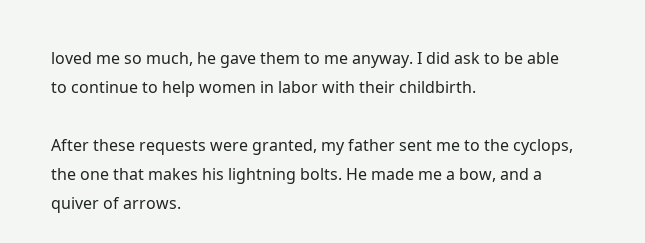loved me so much, he gave them to me anyway. I did ask to be able to continue to help women in labor with their childbirth.

After these requests were granted, my father sent me to the cyclops, the one that makes his lightning bolts. He made me a bow, and a quiver of arrows.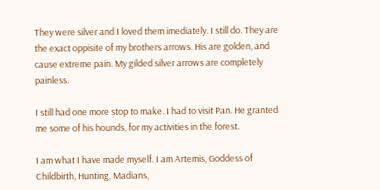They were silver and I loved them imediately. I still do. They are the exact oppisite of my brothers arrows. His are golden, and cause extreme pain. My gilded silver arrows are completely painless.

I still had one more stop to make. I had to visit Pan. He granted me some of his hounds, for my activities in the forest.

I am what I have made myself. I am Artemis, Goddess of Childbirth, Hunting, Madians,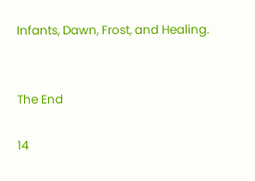Infants, Dawn, Frost, and Healing.


The End

14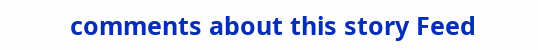comments about this story Feed